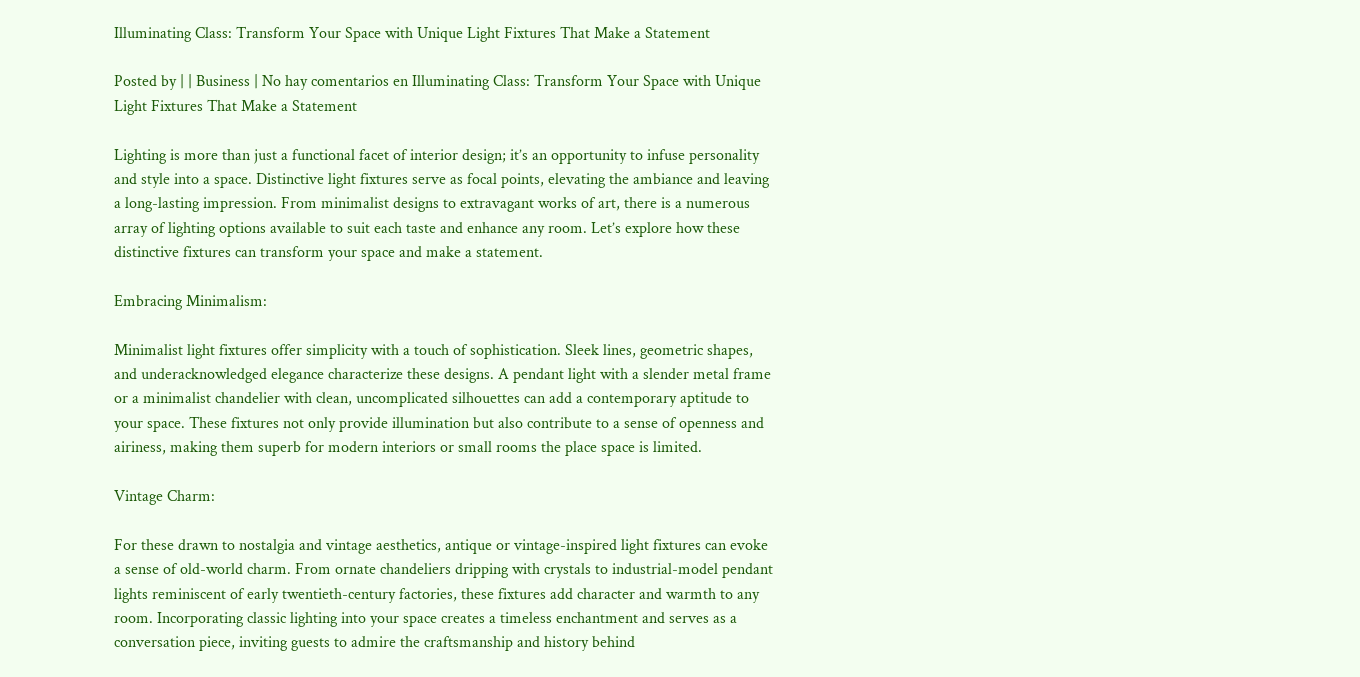Illuminating Class: Transform Your Space with Unique Light Fixtures That Make a Statement

Posted by | | Business | No hay comentarios en Illuminating Class: Transform Your Space with Unique Light Fixtures That Make a Statement

Lighting is more than just a functional facet of interior design; it’s an opportunity to infuse personality and style into a space. Distinctive light fixtures serve as focal points, elevating the ambiance and leaving a long-lasting impression. From minimalist designs to extravagant works of art, there is a numerous array of lighting options available to suit each taste and enhance any room. Let’s explore how these distinctive fixtures can transform your space and make a statement.

Embracing Minimalism:

Minimalist light fixtures offer simplicity with a touch of sophistication. Sleek lines, geometric shapes, and underacknowledged elegance characterize these designs. A pendant light with a slender metal frame or a minimalist chandelier with clean, uncomplicated silhouettes can add a contemporary aptitude to your space. These fixtures not only provide illumination but also contribute to a sense of openness and airiness, making them superb for modern interiors or small rooms the place space is limited.

Vintage Charm:

For these drawn to nostalgia and vintage aesthetics, antique or vintage-inspired light fixtures can evoke a sense of old-world charm. From ornate chandeliers dripping with crystals to industrial-model pendant lights reminiscent of early twentieth-century factories, these fixtures add character and warmth to any room. Incorporating classic lighting into your space creates a timeless enchantment and serves as a conversation piece, inviting guests to admire the craftsmanship and history behind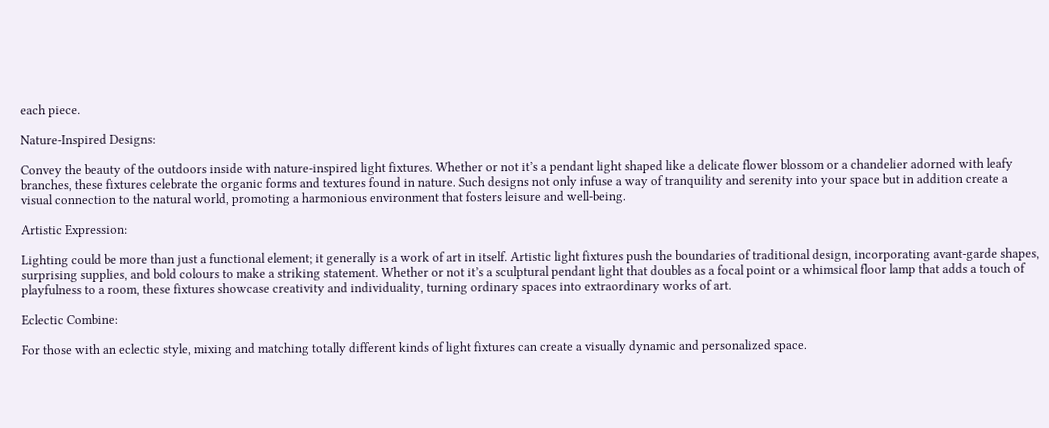each piece.

Nature-Inspired Designs:

Convey the beauty of the outdoors inside with nature-inspired light fixtures. Whether or not it’s a pendant light shaped like a delicate flower blossom or a chandelier adorned with leafy branches, these fixtures celebrate the organic forms and textures found in nature. Such designs not only infuse a way of tranquility and serenity into your space but in addition create a visual connection to the natural world, promoting a harmonious environment that fosters leisure and well-being.

Artistic Expression:

Lighting could be more than just a functional element; it generally is a work of art in itself. Artistic light fixtures push the boundaries of traditional design, incorporating avant-garde shapes, surprising supplies, and bold colours to make a striking statement. Whether or not it’s a sculptural pendant light that doubles as a focal point or a whimsical floor lamp that adds a touch of playfulness to a room, these fixtures showcase creativity and individuality, turning ordinary spaces into extraordinary works of art.

Eclectic Combine:

For those with an eclectic style, mixing and matching totally different kinds of light fixtures can create a visually dynamic and personalized space.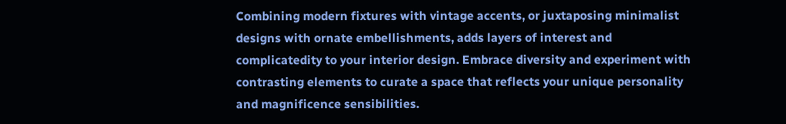Combining modern fixtures with vintage accents, or juxtaposing minimalist designs with ornate embellishments, adds layers of interest and complicatedity to your interior design. Embrace diversity and experiment with contrasting elements to curate a space that reflects your unique personality and magnificence sensibilities.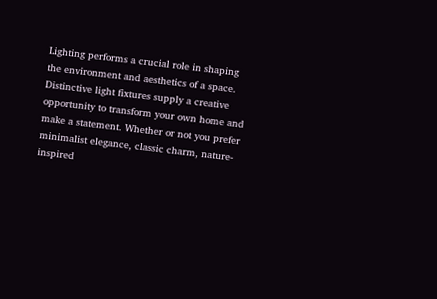Lighting performs a crucial role in shaping the environment and aesthetics of a space. Distinctive light fixtures supply a creative opportunity to transform your own home and make a statement. Whether or not you prefer minimalist elegance, classic charm, nature-inspired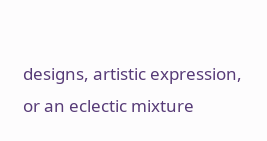designs, artistic expression, or an eclectic mixture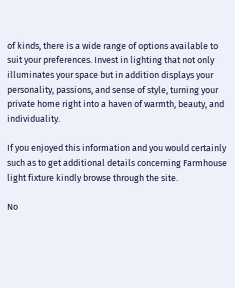of kinds, there is a wide range of options available to suit your preferences. Invest in lighting that not only illuminates your space but in addition displays your personality, passions, and sense of style, turning your private home right into a haven of warmth, beauty, and individuality.

If you enjoyed this information and you would certainly such as to get additional details concerning Farmhouse light fixture kindly browse through the site.

No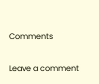Comments

Leave a comment